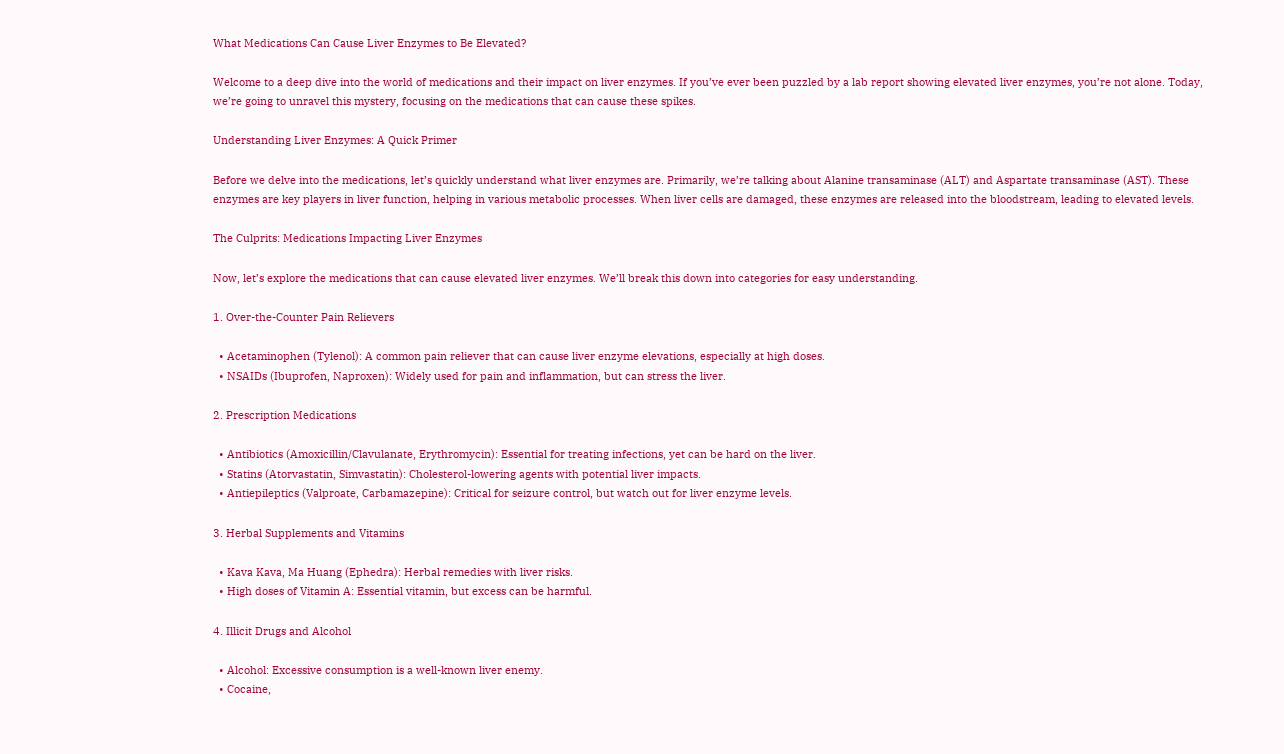What Medications Can Cause Liver Enzymes to Be Elevated?

Welcome to a deep dive into the world of medications and their impact on liver enzymes. If you’ve ever been puzzled by a lab report showing elevated liver enzymes, you’re not alone. Today, we’re going to unravel this mystery, focusing on the medications that can cause these spikes.

Understanding Liver Enzymes: A Quick Primer

Before we delve into the medications, let’s quickly understand what liver enzymes are. Primarily, we’re talking about Alanine transaminase (ALT) and Aspartate transaminase (AST). These enzymes are key players in liver function, helping in various metabolic processes. When liver cells are damaged, these enzymes are released into the bloodstream, leading to elevated levels.

The Culprits: Medications Impacting Liver Enzymes

Now, let’s explore the medications that can cause elevated liver enzymes. We’ll break this down into categories for easy understanding.

1. Over-the-Counter Pain Relievers

  • Acetaminophen (Tylenol): A common pain reliever that can cause liver enzyme elevations, especially at high doses.
  • NSAIDs (Ibuprofen, Naproxen): Widely used for pain and inflammation, but can stress the liver.

2. Prescription Medications

  • Antibiotics (Amoxicillin/Clavulanate, Erythromycin): Essential for treating infections, yet can be hard on the liver.
  • Statins (Atorvastatin, Simvastatin): Cholesterol-lowering agents with potential liver impacts.
  • Antiepileptics (Valproate, Carbamazepine): Critical for seizure control, but watch out for liver enzyme levels.

3. Herbal Supplements and Vitamins

  • Kava Kava, Ma Huang (Ephedra): Herbal remedies with liver risks.
  • High doses of Vitamin A: Essential vitamin, but excess can be harmful.

4. Illicit Drugs and Alcohol

  • Alcohol: Excessive consumption is a well-known liver enemy.
  • Cocaine,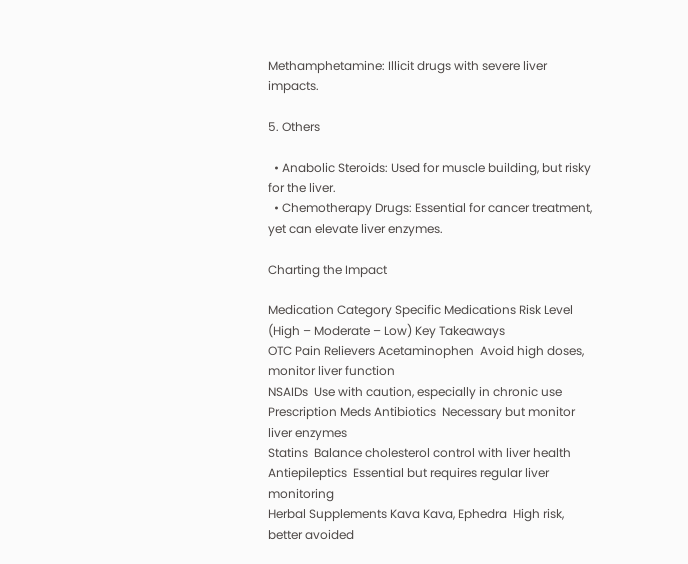Methamphetamine: Illicit drugs with severe liver impacts.

5. Others

  • Anabolic Steroids: Used for muscle building, but risky for the liver.
  • Chemotherapy Drugs: Essential for cancer treatment, yet can elevate liver enzymes.

Charting the Impact

Medication Category Specific Medications Risk Level (High – Moderate – Low) Key Takeaways
OTC Pain Relievers Acetaminophen  Avoid high doses, monitor liver function
NSAIDs  Use with caution, especially in chronic use
Prescription Meds Antibiotics  Necessary but monitor liver enzymes
Statins  Balance cholesterol control with liver health
Antiepileptics  Essential but requires regular liver monitoring
Herbal Supplements Kava Kava, Ephedra  High risk, better avoided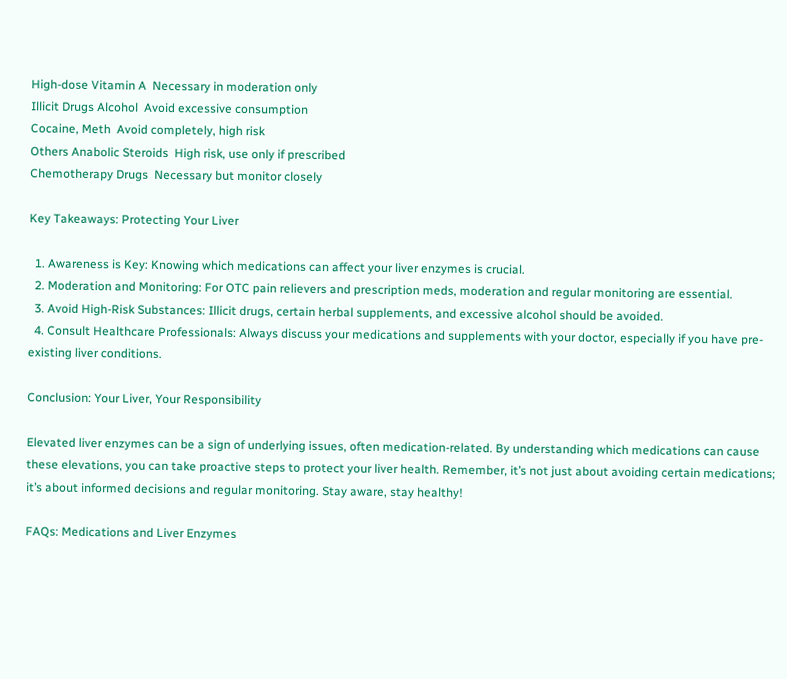High-dose Vitamin A  Necessary in moderation only
Illicit Drugs Alcohol  Avoid excessive consumption
Cocaine, Meth  Avoid completely, high risk
Others Anabolic Steroids  High risk, use only if prescribed
Chemotherapy Drugs  Necessary but monitor closely

Key Takeaways: Protecting Your Liver

  1. Awareness is Key: Knowing which medications can affect your liver enzymes is crucial.
  2. Moderation and Monitoring: For OTC pain relievers and prescription meds, moderation and regular monitoring are essential.
  3. Avoid High-Risk Substances: Illicit drugs, certain herbal supplements, and excessive alcohol should be avoided.
  4. Consult Healthcare Professionals: Always discuss your medications and supplements with your doctor, especially if you have pre-existing liver conditions.

Conclusion: Your Liver, Your Responsibility

Elevated liver enzymes can be a sign of underlying issues, often medication-related. By understanding which medications can cause these elevations, you can take proactive steps to protect your liver health. Remember, it’s not just about avoiding certain medications; it’s about informed decisions and regular monitoring. Stay aware, stay healthy!

FAQs: Medications and Liver Enzymes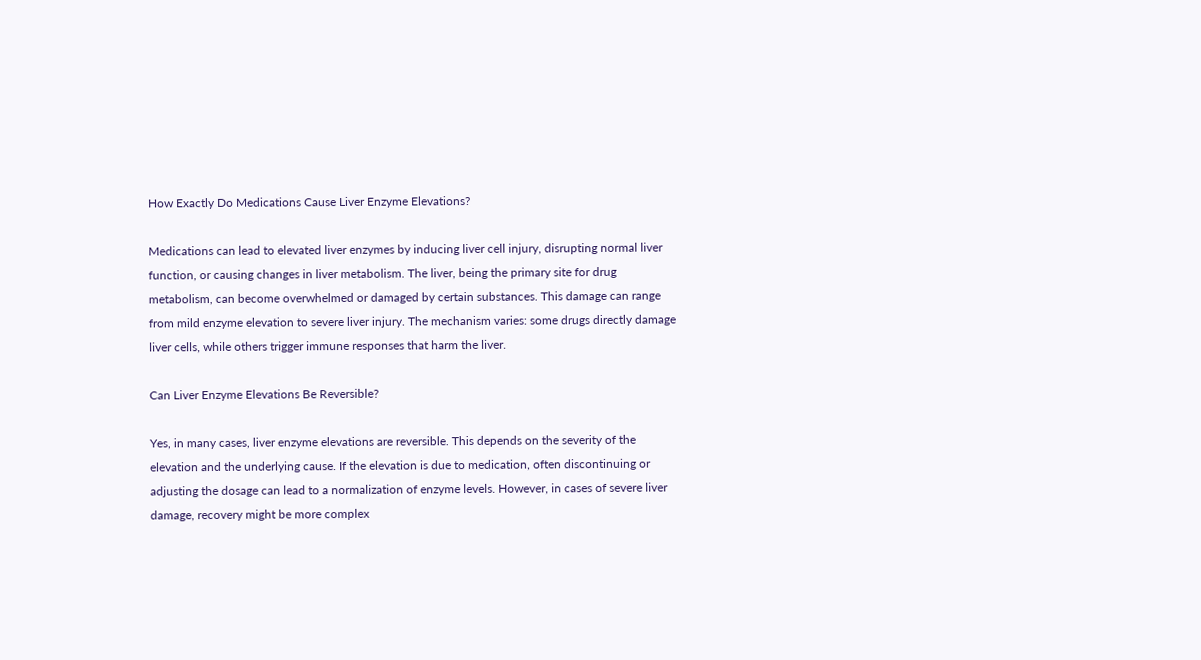How Exactly Do Medications Cause Liver Enzyme Elevations?

Medications can lead to elevated liver enzymes by inducing liver cell injury, disrupting normal liver function, or causing changes in liver metabolism. The liver, being the primary site for drug metabolism, can become overwhelmed or damaged by certain substances. This damage can range from mild enzyme elevation to severe liver injury. The mechanism varies: some drugs directly damage liver cells, while others trigger immune responses that harm the liver.

Can Liver Enzyme Elevations Be Reversible?

Yes, in many cases, liver enzyme elevations are reversible. This depends on the severity of the elevation and the underlying cause. If the elevation is due to medication, often discontinuing or adjusting the dosage can lead to a normalization of enzyme levels. However, in cases of severe liver damage, recovery might be more complex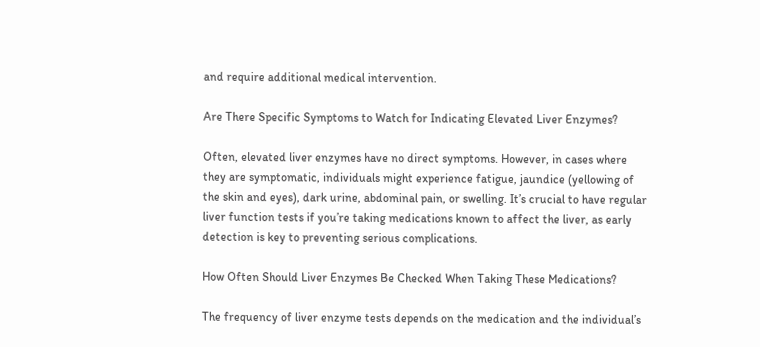and require additional medical intervention.

Are There Specific Symptoms to Watch for Indicating Elevated Liver Enzymes?

Often, elevated liver enzymes have no direct symptoms. However, in cases where they are symptomatic, individuals might experience fatigue, jaundice (yellowing of the skin and eyes), dark urine, abdominal pain, or swelling. It’s crucial to have regular liver function tests if you’re taking medications known to affect the liver, as early detection is key to preventing serious complications.

How Often Should Liver Enzymes Be Checked When Taking These Medications?

The frequency of liver enzyme tests depends on the medication and the individual’s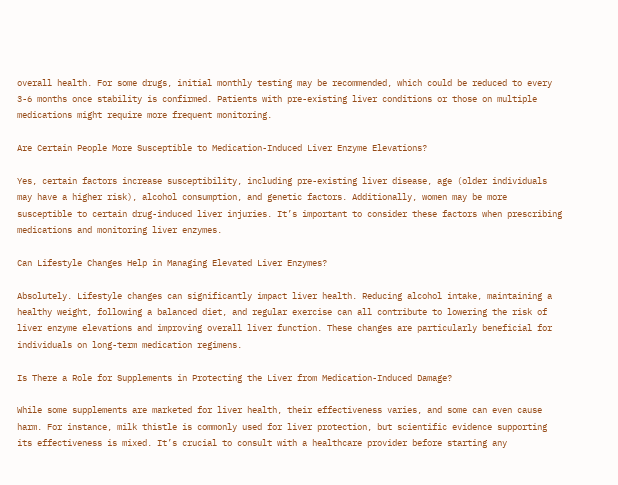overall health. For some drugs, initial monthly testing may be recommended, which could be reduced to every 3-6 months once stability is confirmed. Patients with pre-existing liver conditions or those on multiple medications might require more frequent monitoring.

Are Certain People More Susceptible to Medication-Induced Liver Enzyme Elevations?

Yes, certain factors increase susceptibility, including pre-existing liver disease, age (older individuals may have a higher risk), alcohol consumption, and genetic factors. Additionally, women may be more susceptible to certain drug-induced liver injuries. It’s important to consider these factors when prescribing medications and monitoring liver enzymes.

Can Lifestyle Changes Help in Managing Elevated Liver Enzymes?

Absolutely. Lifestyle changes can significantly impact liver health. Reducing alcohol intake, maintaining a healthy weight, following a balanced diet, and regular exercise can all contribute to lowering the risk of liver enzyme elevations and improving overall liver function. These changes are particularly beneficial for individuals on long-term medication regimens.

Is There a Role for Supplements in Protecting the Liver from Medication-Induced Damage?

While some supplements are marketed for liver health, their effectiveness varies, and some can even cause harm. For instance, milk thistle is commonly used for liver protection, but scientific evidence supporting its effectiveness is mixed. It’s crucial to consult with a healthcare provider before starting any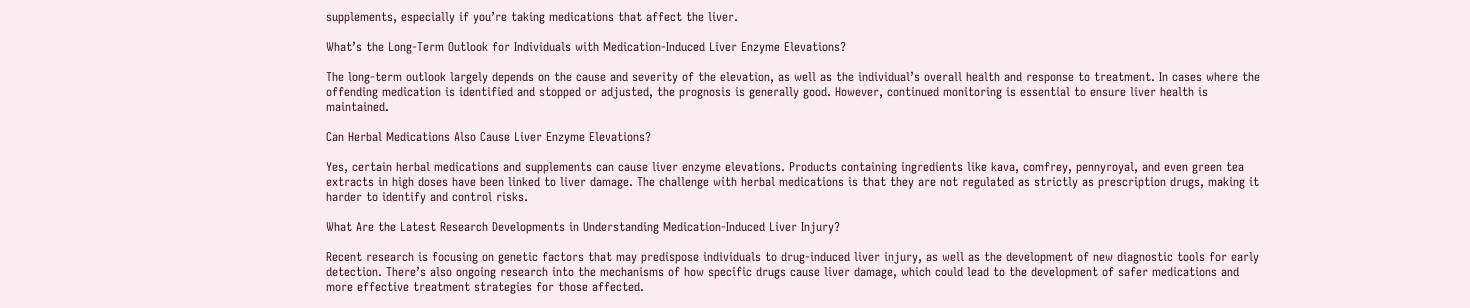supplements, especially if you’re taking medications that affect the liver.

What’s the Long-Term Outlook for Individuals with Medication-Induced Liver Enzyme Elevations?

The long-term outlook largely depends on the cause and severity of the elevation, as well as the individual’s overall health and response to treatment. In cases where the offending medication is identified and stopped or adjusted, the prognosis is generally good. However, continued monitoring is essential to ensure liver health is maintained.

Can Herbal Medications Also Cause Liver Enzyme Elevations?

Yes, certain herbal medications and supplements can cause liver enzyme elevations. Products containing ingredients like kava, comfrey, pennyroyal, and even green tea extracts in high doses have been linked to liver damage. The challenge with herbal medications is that they are not regulated as strictly as prescription drugs, making it harder to identify and control risks.

What Are the Latest Research Developments in Understanding Medication-Induced Liver Injury?

Recent research is focusing on genetic factors that may predispose individuals to drug-induced liver injury, as well as the development of new diagnostic tools for early detection. There’s also ongoing research into the mechanisms of how specific drugs cause liver damage, which could lead to the development of safer medications and more effective treatment strategies for those affected.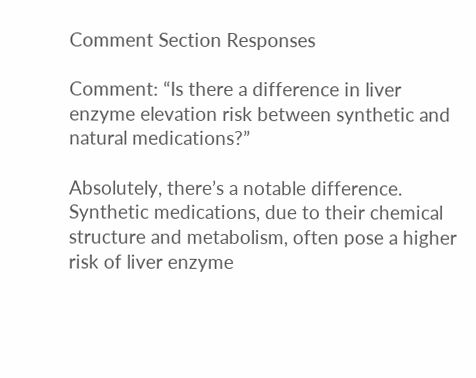Comment Section Responses

Comment: “Is there a difference in liver enzyme elevation risk between synthetic and natural medications?”

Absolutely, there’s a notable difference. Synthetic medications, due to their chemical structure and metabolism, often pose a higher risk of liver enzyme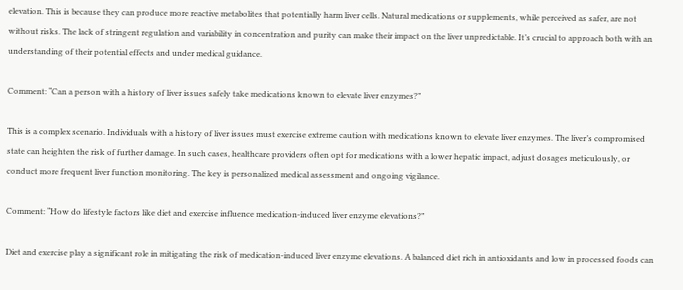elevation. This is because they can produce more reactive metabolites that potentially harm liver cells. Natural medications or supplements, while perceived as safer, are not without risks. The lack of stringent regulation and variability in concentration and purity can make their impact on the liver unpredictable. It’s crucial to approach both with an understanding of their potential effects and under medical guidance.

Comment: “Can a person with a history of liver issues safely take medications known to elevate liver enzymes?”

This is a complex scenario. Individuals with a history of liver issues must exercise extreme caution with medications known to elevate liver enzymes. The liver’s compromised state can heighten the risk of further damage. In such cases, healthcare providers often opt for medications with a lower hepatic impact, adjust dosages meticulously, or conduct more frequent liver function monitoring. The key is personalized medical assessment and ongoing vigilance.

Comment: “How do lifestyle factors like diet and exercise influence medication-induced liver enzyme elevations?”

Diet and exercise play a significant role in mitigating the risk of medication-induced liver enzyme elevations. A balanced diet rich in antioxidants and low in processed foods can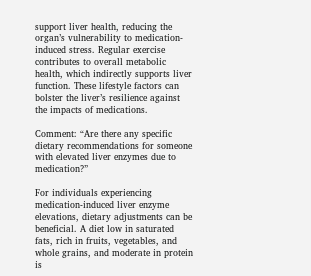support liver health, reducing the organ’s vulnerability to medication-induced stress. Regular exercise contributes to overall metabolic health, which indirectly supports liver function. These lifestyle factors can bolster the liver’s resilience against the impacts of medications.

Comment: “Are there any specific dietary recommendations for someone with elevated liver enzymes due to medication?”

For individuals experiencing medication-induced liver enzyme elevations, dietary adjustments can be beneficial. A diet low in saturated fats, rich in fruits, vegetables, and whole grains, and moderate in protein is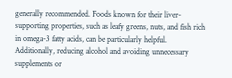generally recommended. Foods known for their liver-supporting properties, such as leafy greens, nuts, and fish rich in omega-3 fatty acids, can be particularly helpful. Additionally, reducing alcohol and avoiding unnecessary supplements or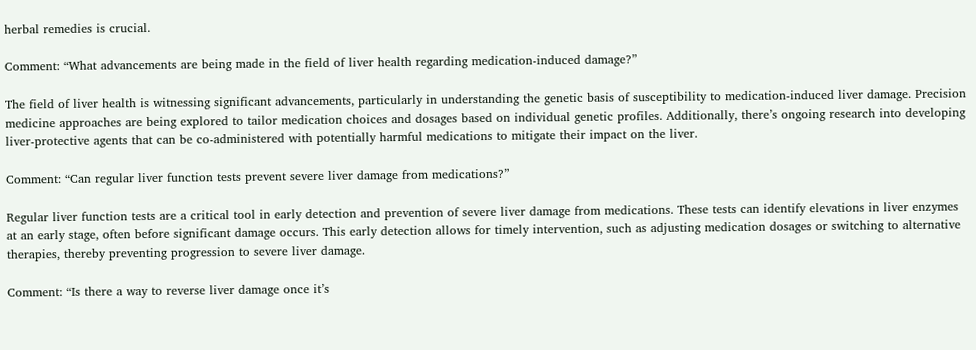herbal remedies is crucial.

Comment: “What advancements are being made in the field of liver health regarding medication-induced damage?”

The field of liver health is witnessing significant advancements, particularly in understanding the genetic basis of susceptibility to medication-induced liver damage. Precision medicine approaches are being explored to tailor medication choices and dosages based on individual genetic profiles. Additionally, there’s ongoing research into developing liver-protective agents that can be co-administered with potentially harmful medications to mitigate their impact on the liver.

Comment: “Can regular liver function tests prevent severe liver damage from medications?”

Regular liver function tests are a critical tool in early detection and prevention of severe liver damage from medications. These tests can identify elevations in liver enzymes at an early stage, often before significant damage occurs. This early detection allows for timely intervention, such as adjusting medication dosages or switching to alternative therapies, thereby preventing progression to severe liver damage.

Comment: “Is there a way to reverse liver damage once it’s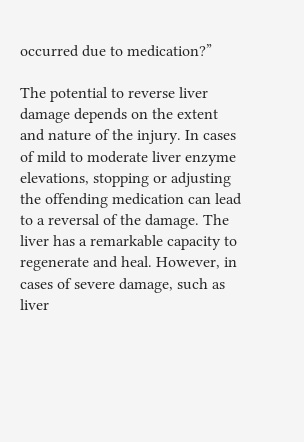occurred due to medication?”

The potential to reverse liver damage depends on the extent and nature of the injury. In cases of mild to moderate liver enzyme elevations, stopping or adjusting the offending medication can lead to a reversal of the damage. The liver has a remarkable capacity to regenerate and heal. However, in cases of severe damage, such as liver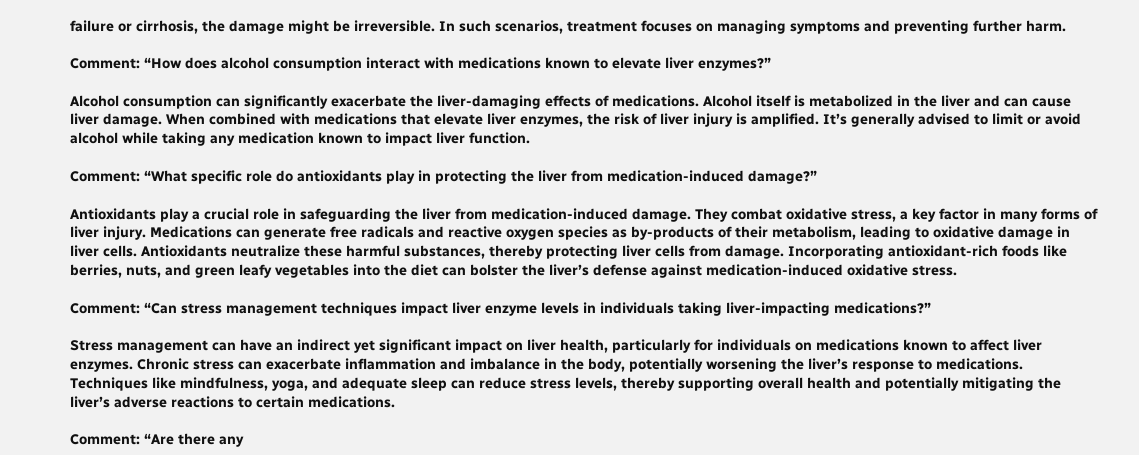failure or cirrhosis, the damage might be irreversible. In such scenarios, treatment focuses on managing symptoms and preventing further harm.

Comment: “How does alcohol consumption interact with medications known to elevate liver enzymes?”

Alcohol consumption can significantly exacerbate the liver-damaging effects of medications. Alcohol itself is metabolized in the liver and can cause liver damage. When combined with medications that elevate liver enzymes, the risk of liver injury is amplified. It’s generally advised to limit or avoid alcohol while taking any medication known to impact liver function.

Comment: “What specific role do antioxidants play in protecting the liver from medication-induced damage?”

Antioxidants play a crucial role in safeguarding the liver from medication-induced damage. They combat oxidative stress, a key factor in many forms of liver injury. Medications can generate free radicals and reactive oxygen species as by-products of their metabolism, leading to oxidative damage in liver cells. Antioxidants neutralize these harmful substances, thereby protecting liver cells from damage. Incorporating antioxidant-rich foods like berries, nuts, and green leafy vegetables into the diet can bolster the liver’s defense against medication-induced oxidative stress.

Comment: “Can stress management techniques impact liver enzyme levels in individuals taking liver-impacting medications?”

Stress management can have an indirect yet significant impact on liver health, particularly for individuals on medications known to affect liver enzymes. Chronic stress can exacerbate inflammation and imbalance in the body, potentially worsening the liver’s response to medications. Techniques like mindfulness, yoga, and adequate sleep can reduce stress levels, thereby supporting overall health and potentially mitigating the liver’s adverse reactions to certain medications.

Comment: “Are there any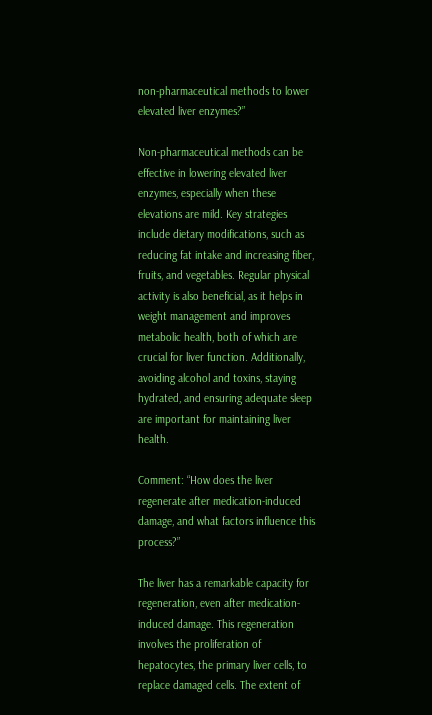non-pharmaceutical methods to lower elevated liver enzymes?”

Non-pharmaceutical methods can be effective in lowering elevated liver enzymes, especially when these elevations are mild. Key strategies include dietary modifications, such as reducing fat intake and increasing fiber, fruits, and vegetables. Regular physical activity is also beneficial, as it helps in weight management and improves metabolic health, both of which are crucial for liver function. Additionally, avoiding alcohol and toxins, staying hydrated, and ensuring adequate sleep are important for maintaining liver health.

Comment: “How does the liver regenerate after medication-induced damage, and what factors influence this process?”

The liver has a remarkable capacity for regeneration, even after medication-induced damage. This regeneration involves the proliferation of hepatocytes, the primary liver cells, to replace damaged cells. The extent of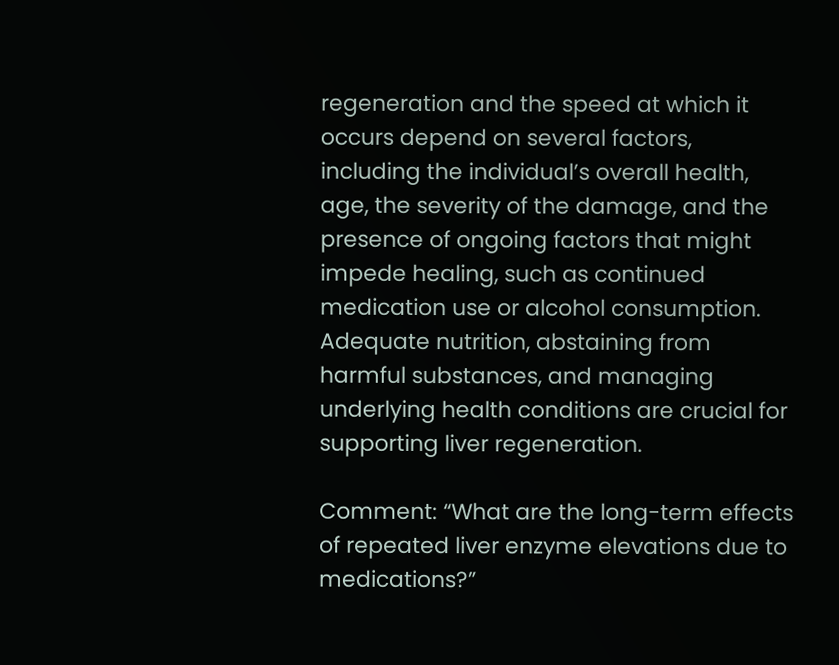regeneration and the speed at which it occurs depend on several factors, including the individual’s overall health, age, the severity of the damage, and the presence of ongoing factors that might impede healing, such as continued medication use or alcohol consumption. Adequate nutrition, abstaining from harmful substances, and managing underlying health conditions are crucial for supporting liver regeneration.

Comment: “What are the long-term effects of repeated liver enzyme elevations due to medications?”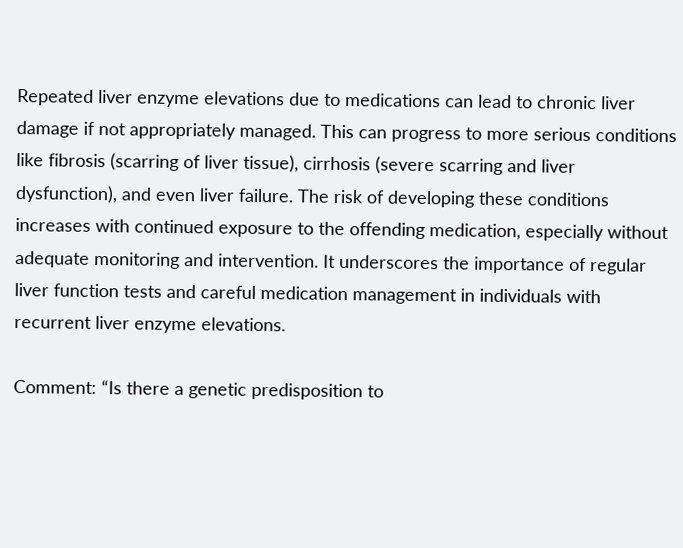Repeated liver enzyme elevations due to medications can lead to chronic liver damage if not appropriately managed. This can progress to more serious conditions like fibrosis (scarring of liver tissue), cirrhosis (severe scarring and liver dysfunction), and even liver failure. The risk of developing these conditions increases with continued exposure to the offending medication, especially without adequate monitoring and intervention. It underscores the importance of regular liver function tests and careful medication management in individuals with recurrent liver enzyme elevations.

Comment: “Is there a genetic predisposition to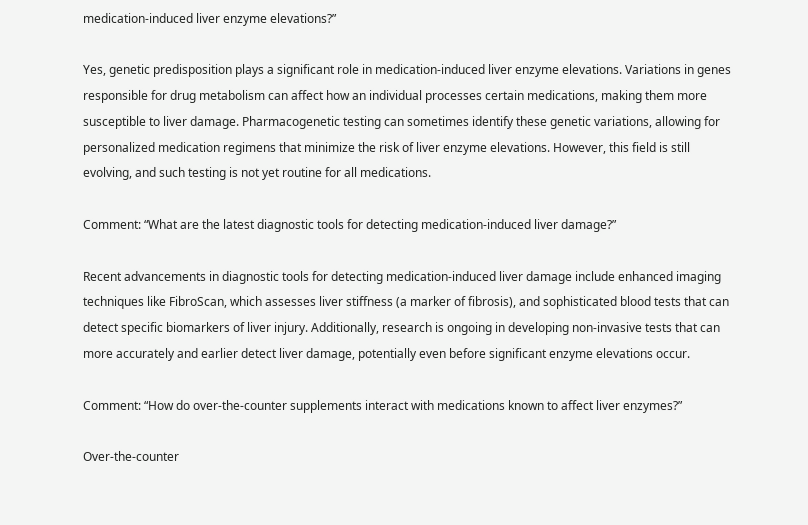medication-induced liver enzyme elevations?”

Yes, genetic predisposition plays a significant role in medication-induced liver enzyme elevations. Variations in genes responsible for drug metabolism can affect how an individual processes certain medications, making them more susceptible to liver damage. Pharmacogenetic testing can sometimes identify these genetic variations, allowing for personalized medication regimens that minimize the risk of liver enzyme elevations. However, this field is still evolving, and such testing is not yet routine for all medications.

Comment: “What are the latest diagnostic tools for detecting medication-induced liver damage?”

Recent advancements in diagnostic tools for detecting medication-induced liver damage include enhanced imaging techniques like FibroScan, which assesses liver stiffness (a marker of fibrosis), and sophisticated blood tests that can detect specific biomarkers of liver injury. Additionally, research is ongoing in developing non-invasive tests that can more accurately and earlier detect liver damage, potentially even before significant enzyme elevations occur.

Comment: “How do over-the-counter supplements interact with medications known to affect liver enzymes?”

Over-the-counter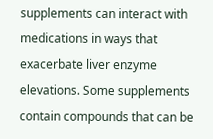supplements can interact with medications in ways that exacerbate liver enzyme elevations. Some supplements contain compounds that can be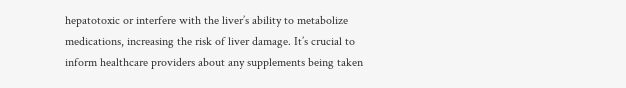hepatotoxic or interfere with the liver’s ability to metabolize medications, increasing the risk of liver damage. It’s crucial to inform healthcare providers about any supplements being taken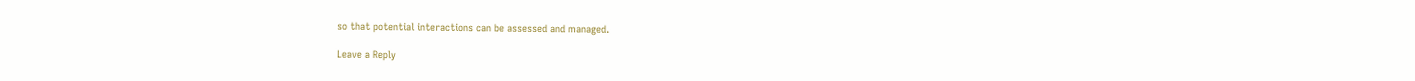so that potential interactions can be assessed and managed.

Leave a Reply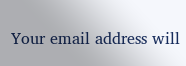Your email address will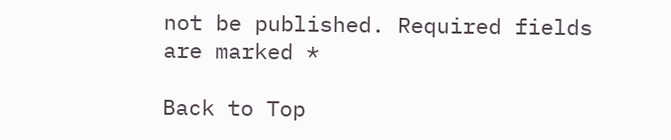not be published. Required fields are marked *

Back to Top